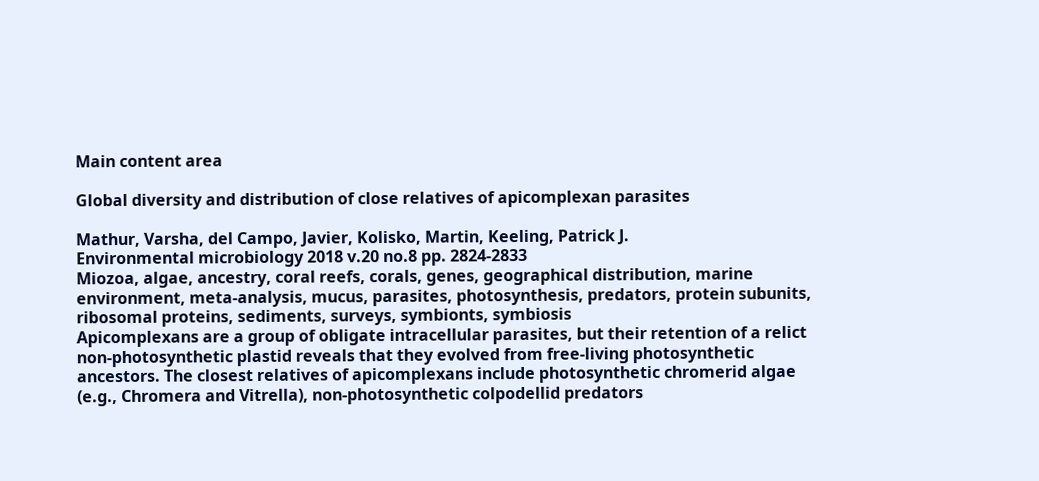Main content area

Global diversity and distribution of close relatives of apicomplexan parasites

Mathur, Varsha, del Campo, Javier, Kolisko, Martin, Keeling, Patrick J.
Environmental microbiology 2018 v.20 no.8 pp. 2824-2833
Miozoa, algae, ancestry, coral reefs, corals, genes, geographical distribution, marine environment, meta-analysis, mucus, parasites, photosynthesis, predators, protein subunits, ribosomal proteins, sediments, surveys, symbionts, symbiosis
Apicomplexans are a group of obligate intracellular parasites, but their retention of a relict non‐photosynthetic plastid reveals that they evolved from free‐living photosynthetic ancestors. The closest relatives of apicomplexans include photosynthetic chromerid algae (e.g., Chromera and Vitrella), non‐photosynthetic colpodellid predators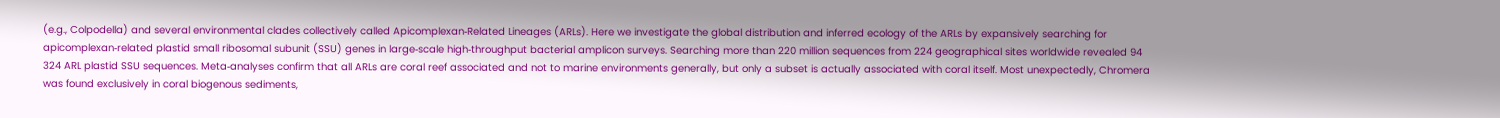(e.g., Colpodella) and several environmental clades collectively called Apicomplexan‐Related Lineages (ARLs). Here we investigate the global distribution and inferred ecology of the ARLs by expansively searching for apicomplexan‐related plastid small ribosomal subunit (SSU) genes in large‐scale high‐throughput bacterial amplicon surveys. Searching more than 220 million sequences from 224 geographical sites worldwide revealed 94 324 ARL plastid SSU sequences. Meta‐analyses confirm that all ARLs are coral reef associated and not to marine environments generally, but only a subset is actually associated with coral itself. Most unexpectedly, Chromera was found exclusively in coral biogenous sediments,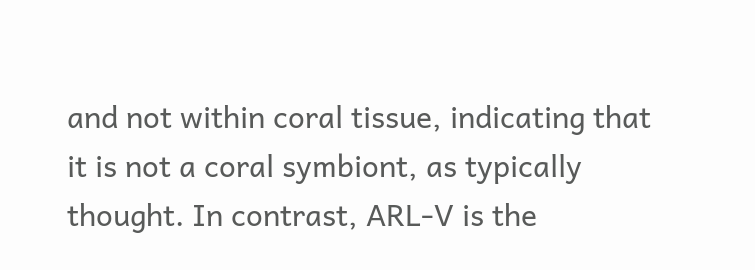and not within coral tissue, indicating that it is not a coral symbiont, as typically thought. In contrast, ARL‐V is the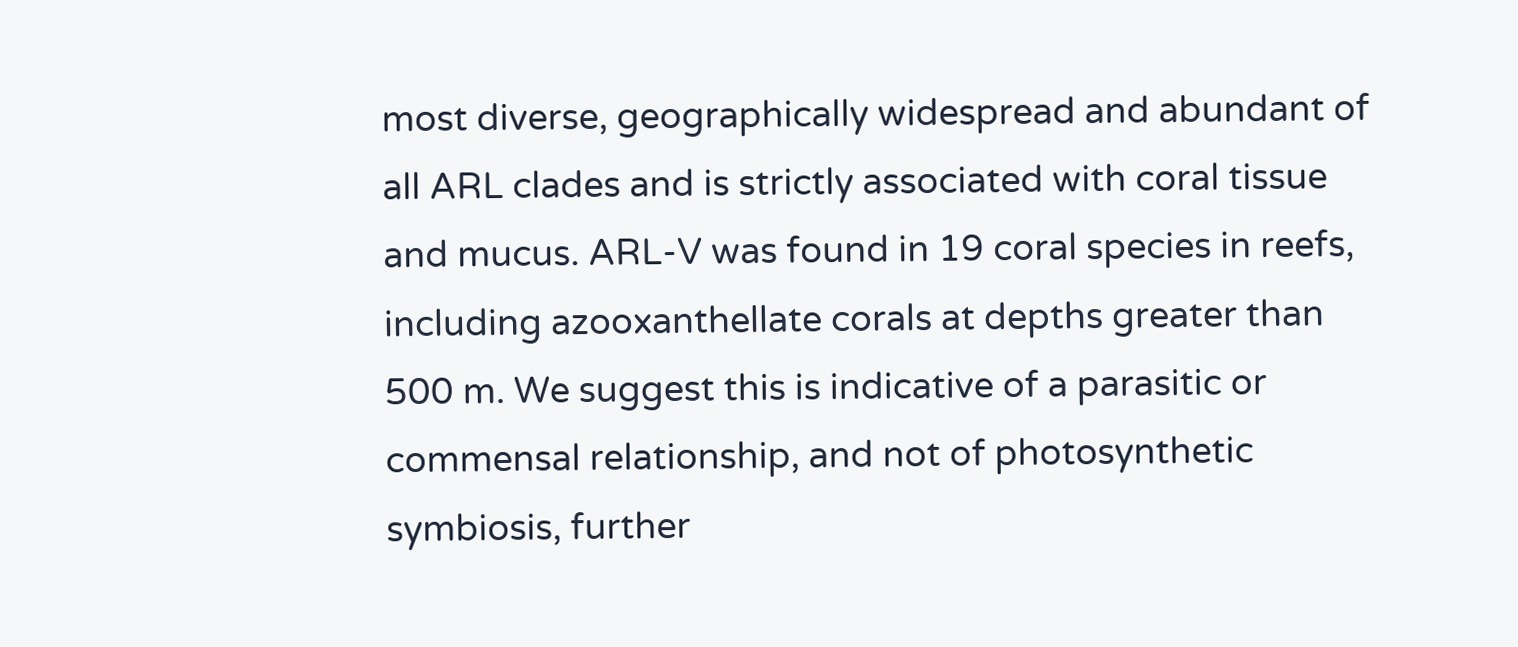most diverse, geographically widespread and abundant of all ARL clades and is strictly associated with coral tissue and mucus. ARL‐V was found in 19 coral species in reefs, including azooxanthellate corals at depths greater than 500 m. We suggest this is indicative of a parasitic or commensal relationship, and not of photosynthetic symbiosis, further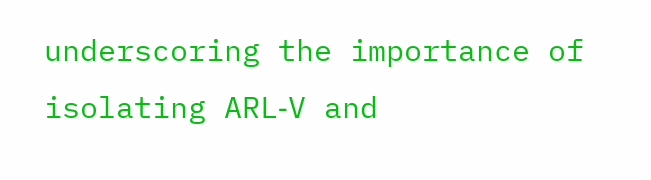underscoring the importance of isolating ARL‐V and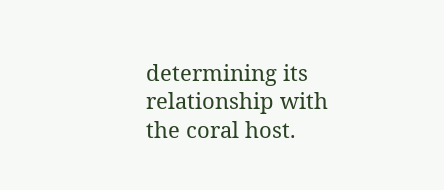determining its relationship with the coral host.